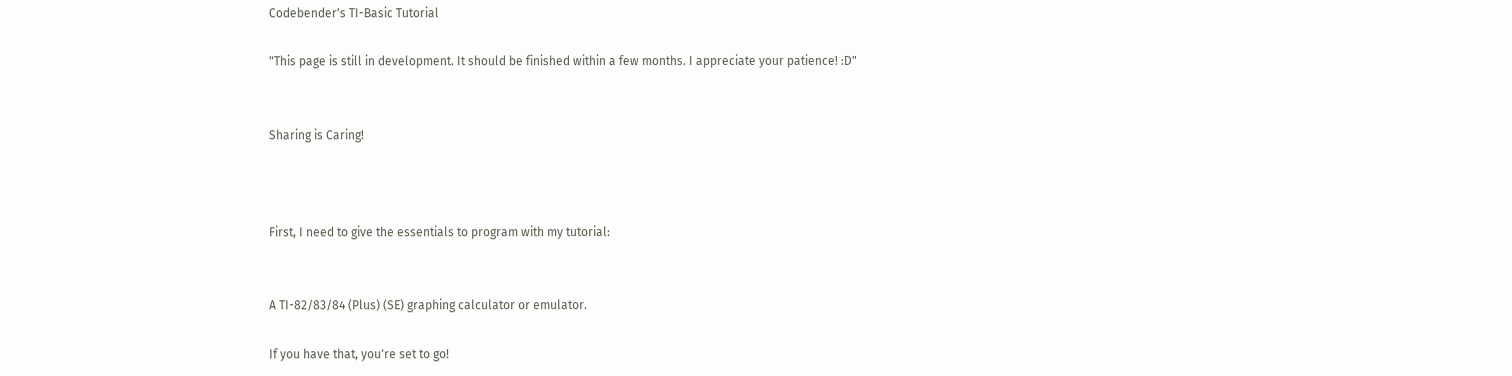Codebender's TI-Basic Tutorial

"This page is still in development. It should be finished within a few months. I appreciate your patience! :D"


Sharing is Caring!



First, I need to give the essentials to program with my tutorial:


A TI-82/83/84 (Plus) (SE) graphing calculator or emulator.

If you have that, you're set to go!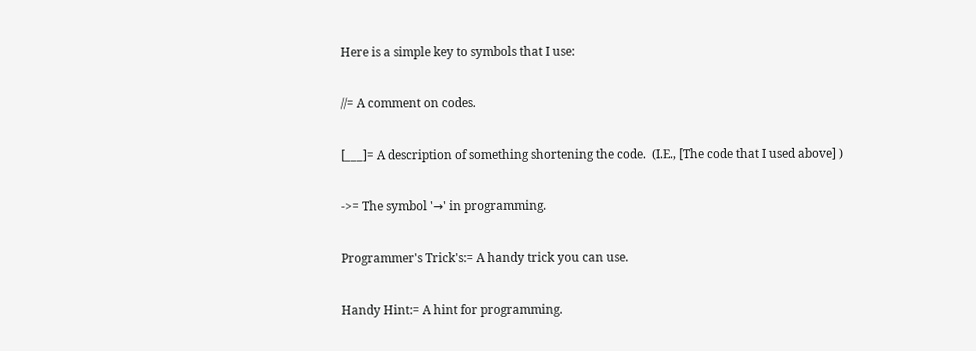Here is a simple key to symbols that I use:

//= A comment on codes.

[___]= A description of something shortening the code.  (I.E., [The code that I used above] )

->= The symbol '→' in programming.

Programmer's Trick's:= A handy trick you can use.

Handy Hint:= A hint for programming.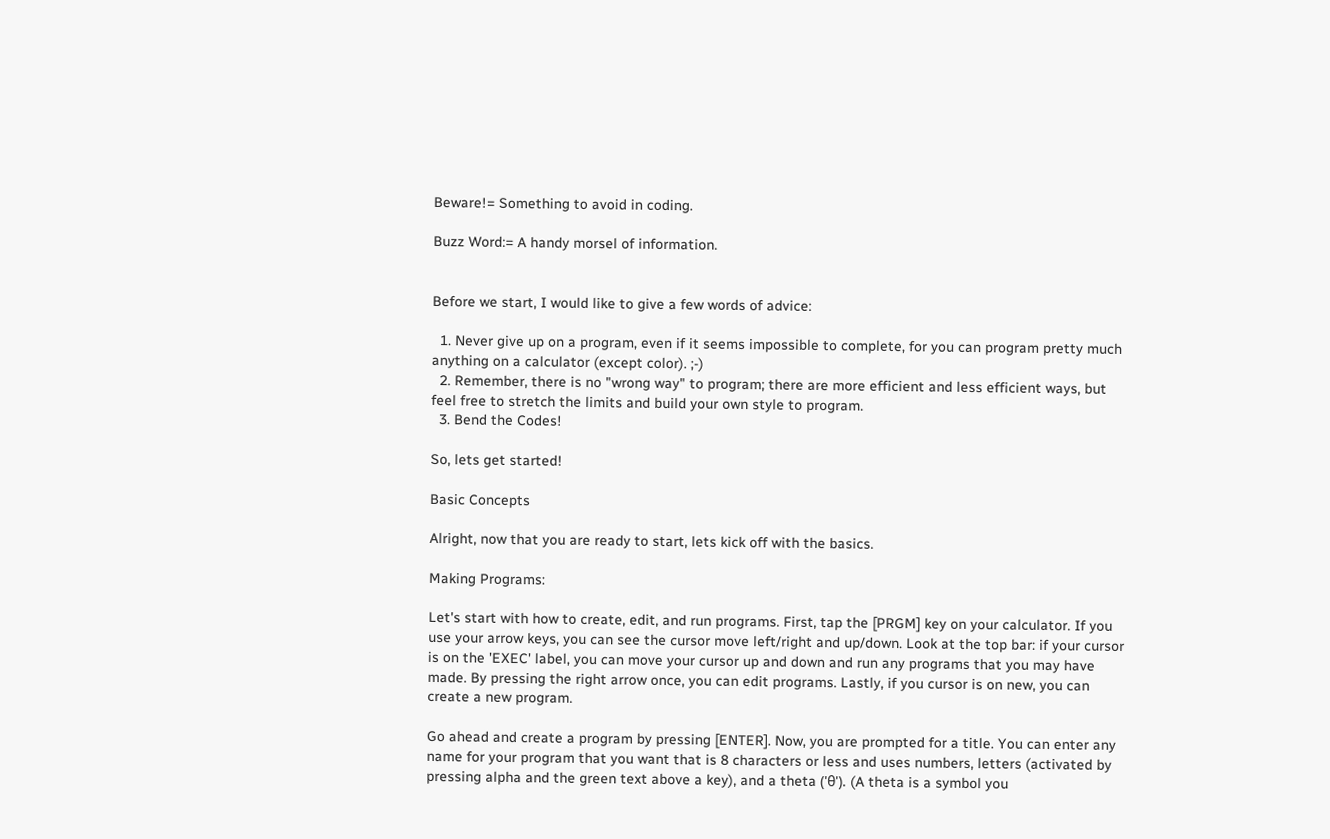Beware!= Something to avoid in coding.

Buzz Word:= A handy morsel of information.


Before we start, I would like to give a few words of advice:

  1. Never give up on a program, even if it seems impossible to complete, for you can program pretty much anything on a calculator (except color). ;-)
  2. Remember, there is no "wrong way" to program; there are more efficient and less efficient ways, but feel free to stretch the limits and build your own style to program.
  3. Bend the Codes!

So, lets get started!

Basic Concepts

Alright, now that you are ready to start, lets kick off with the basics.

Making Programs:

Let's start with how to create, edit, and run programs. First, tap the [PRGM] key on your calculator. If you use your arrow keys, you can see the cursor move left/right and up/down. Look at the top bar: if your cursor is on the 'EXEC' label, you can move your cursor up and down and run any programs that you may have made. By pressing the right arrow once, you can edit programs. Lastly, if you cursor is on new, you can create a new program.

Go ahead and create a program by pressing [ENTER]. Now, you are prompted for a title. You can enter any name for your program that you want that is 8 characters or less and uses numbers, letters (activated by pressing alpha and the green text above a key), and a theta ('θ'). (A theta is a symbol you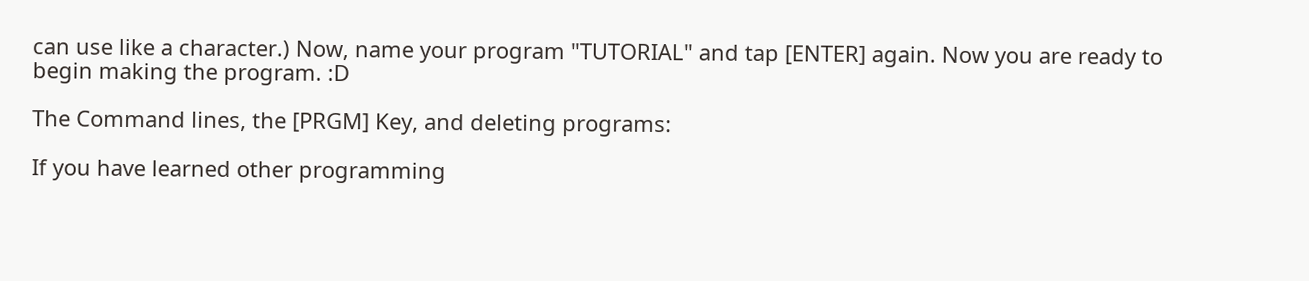can use like a character.) Now, name your program "TUTORIAL" and tap [ENTER] again. Now you are ready to begin making the program. :D

The Command lines, the [PRGM] Key, and deleting programs:

If you have learned other programming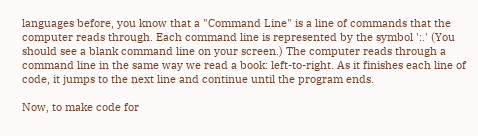languages before, you know that a "Command Line" is a line of commands that the computer reads through. Each command line is represented by the symbol ':.' (You should see a blank command line on your screen.) The computer reads through a command line in the same way we read a book: left-to-right. As it finishes each line of code, it jumps to the next line and continue until the program ends.

Now, to make code for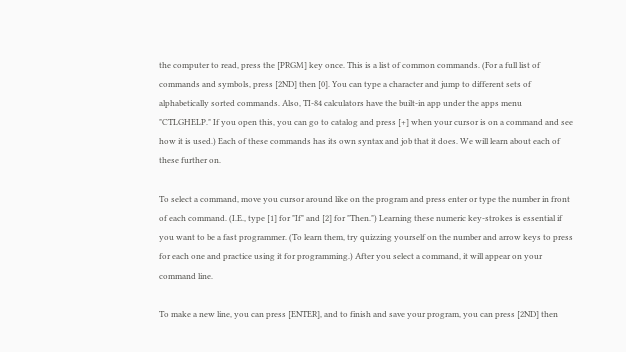the computer to read, press the [PRGM] key once. This is a list of common commands. (For a full list of commands and symbols, press [2ND] then [0]. You can type a character and jump to different sets of alphabetically sorted commands. Also, TI-84 calculators have the built-in app under the apps menu "CTLGHELP." If you open this, you can go to catalog and press [+] when your cursor is on a command and see how it is used.) Each of these commands has its own syntax and job that it does. We will learn about each of these further on.

To select a command, move you cursor around like on the program and press enter or type the number in front of each command. (I.E., type [1] for "If" and [2] for "Then.") Learning these numeric key-strokes is essential if you want to be a fast programmer. (To learn them, try quizzing yourself on the number and arrow keys to press for each one and practice using it for programming.) After you select a command, it will appear on your command line.

To make a new line, you can press [ENTER], and to finish and save your program, you can press [2ND] then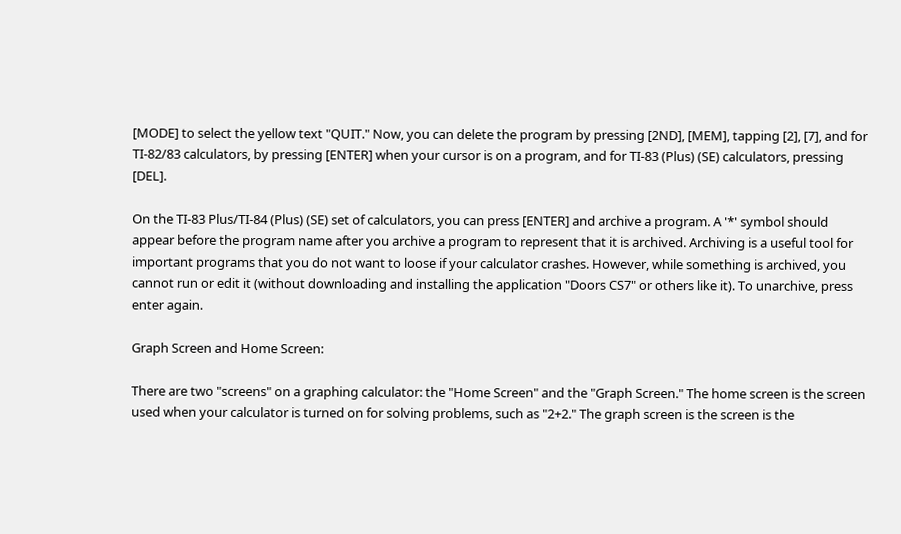[MODE] to select the yellow text "QUIT." Now, you can delete the program by pressing [2ND], [MEM], tapping [2], [7], and for TI-82/83 calculators, by pressing [ENTER] when your cursor is on a program, and for TI-83 (Plus) (SE) calculators, pressing [DEL].

On the TI-83 Plus/TI-84 (Plus) (SE) set of calculators, you can press [ENTER] and archive a program. A '*' symbol should appear before the program name after you archive a program to represent that it is archived. Archiving is a useful tool for important programs that you do not want to loose if your calculator crashes. However, while something is archived, you cannot run or edit it (without downloading and installing the application "Doors CS7" or others like it). To unarchive, press enter again.

Graph Screen and Home Screen:

There are two "screens" on a graphing calculator: the "Home Screen" and the "Graph Screen." The home screen is the screen used when your calculator is turned on for solving problems, such as "2+2." The graph screen is the screen is the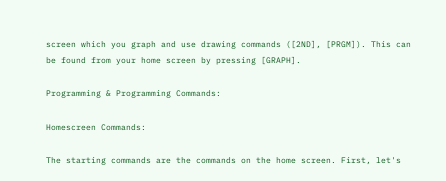screen which you graph and use drawing commands ([2ND], [PRGM]). This can be found from your home screen by pressing [GRAPH].

Programming & Programming Commands:

Homescreen Commands:

The starting commands are the commands on the home screen. First, let's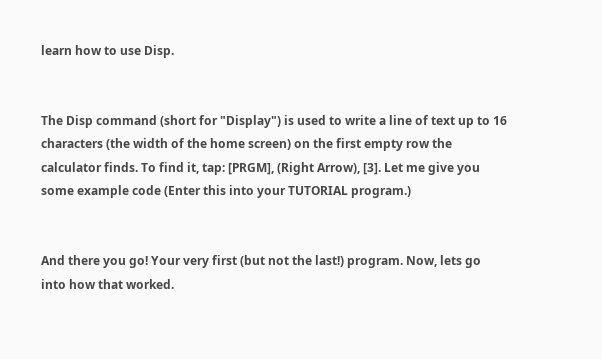learn how to use Disp.


The Disp command (short for "Display") is used to write a line of text up to 16 characters (the width of the home screen) on the first empty row the calculator finds. To find it, tap: [PRGM], (Right Arrow), [3]. Let me give you some example code (Enter this into your TUTORIAL program.)


And there you go! Your very first (but not the last!) program. Now, lets go into how that worked.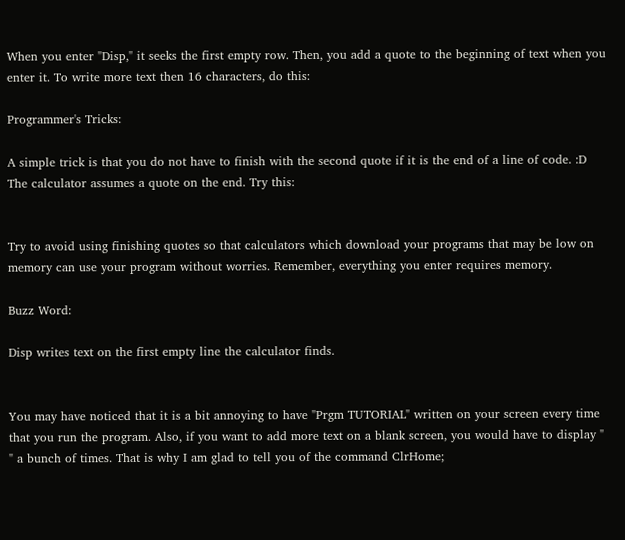When you enter "Disp," it seeks the first empty row. Then, you add a quote to the beginning of text when you enter it. To write more text then 16 characters, do this:

Programmer's Tricks:

A simple trick is that you do not have to finish with the second quote if it is the end of a line of code. :D The calculator assumes a quote on the end. Try this:


Try to avoid using finishing quotes so that calculators which download your programs that may be low on memory can use your program without worries. Remember, everything you enter requires memory.

Buzz Word:

Disp writes text on the first empty line the calculator finds.


You may have noticed that it is a bit annoying to have "Prgm TUTORIAL" written on your screen every time that you run the program. Also, if you want to add more text on a blank screen, you would have to display " " a bunch of times. That is why I am glad to tell you of the command ClrHome;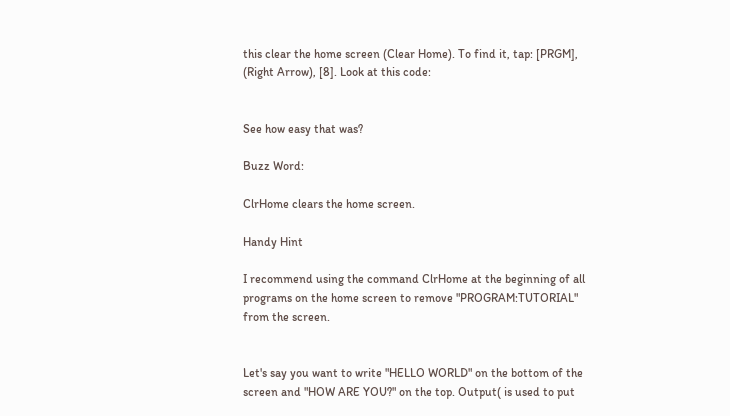this clear the home screen (Clear Home). To find it, tap: [PRGM], (Right Arrow), [8]. Look at this code:


See how easy that was?

Buzz Word:

ClrHome clears the home screen.

Handy Hint

I recommend using the command ClrHome at the beginning of all programs on the home screen to remove "PROGRAM:TUTORIAL" from the screen.


Let's say you want to write "HELLO WORLD" on the bottom of the screen and "HOW ARE YOU?" on the top. Output( is used to put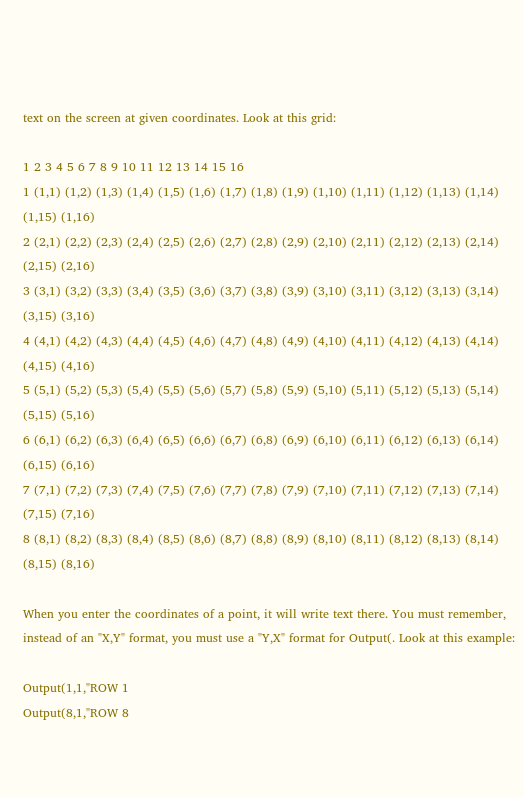text on the screen at given coordinates. Look at this grid:

1 2 3 4 5 6 7 8 9 10 11 12 13 14 15 16
1 (1,1) (1,2) (1,3) (1,4) (1,5) (1,6) (1,7) (1,8) (1,9) (1,10) (1,11) (1,12) (1,13) (1,14) (1,15) (1,16)
2 (2,1) (2,2) (2,3) (2,4) (2,5) (2,6) (2,7) (2,8) (2,9) (2,10) (2,11) (2,12) (2,13) (2,14) (2,15) (2,16)
3 (3,1) (3,2) (3,3) (3,4) (3,5) (3,6) (3,7) (3,8) (3,9) (3,10) (3,11) (3,12) (3,13) (3,14) (3,15) (3,16)
4 (4,1) (4,2) (4,3) (4,4) (4,5) (4,6) (4,7) (4,8) (4,9) (4,10) (4,11) (4,12) (4,13) (4,14) (4,15) (4,16)
5 (5,1) (5,2) (5,3) (5,4) (5,5) (5,6) (5,7) (5,8) (5,9) (5,10) (5,11) (5,12) (5,13) (5,14) (5,15) (5,16)
6 (6,1) (6,2) (6,3) (6,4) (6,5) (6,6) (6,7) (6,8) (6,9) (6,10) (6,11) (6,12) (6,13) (6,14) (6,15) (6,16)
7 (7,1) (7,2) (7,3) (7,4) (7,5) (7,6) (7,7) (7,8) (7,9) (7,10) (7,11) (7,12) (7,13) (7,14) (7,15) (7,16)
8 (8,1) (8,2) (8,3) (8,4) (8,5) (8,6) (8,7) (8,8) (8,9) (8,10) (8,11) (8,12) (8,13) (8,14) (8,15) (8,16)

When you enter the coordinates of a point, it will write text there. You must remember, instead of an "X,Y" format, you must use a "Y,X" format for Output(. Look at this example:

Output(1,1,"ROW 1
Output(8,1,"ROW 8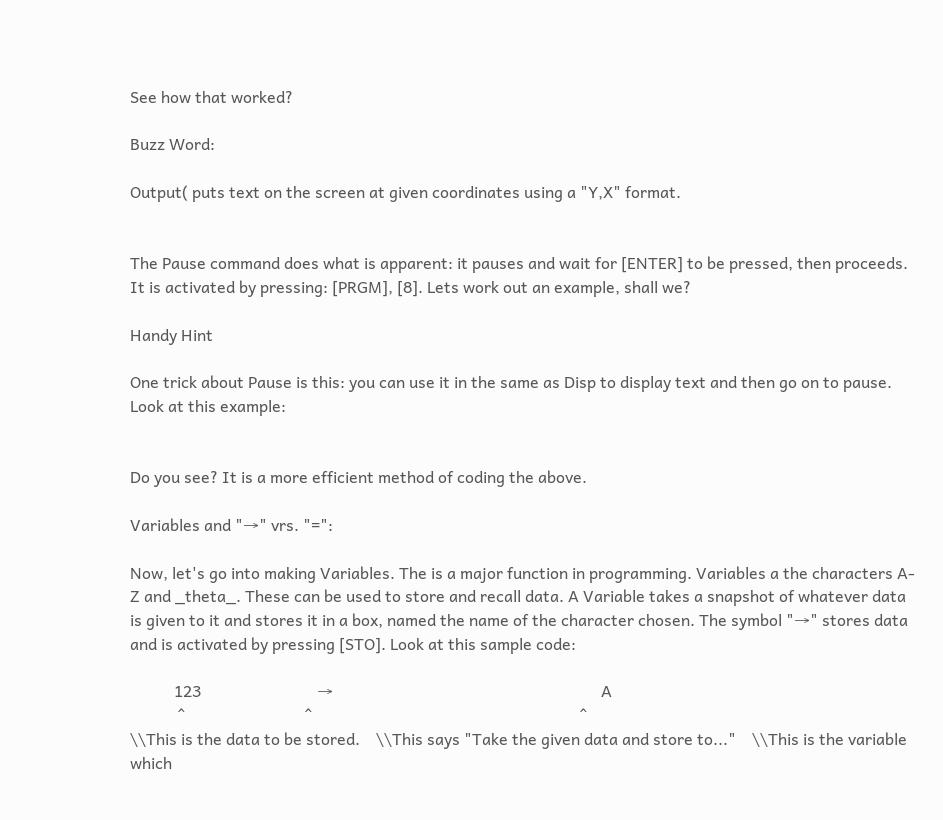See how that worked?

Buzz Word:

Output( puts text on the screen at given coordinates using a "Y,X" format.


The Pause command does what is apparent: it pauses and wait for [ENTER] to be pressed, then proceeds. It is activated by pressing: [PRGM], [8]. Lets work out an example, shall we?

Handy Hint

One trick about Pause is this: you can use it in the same as Disp to display text and then go on to pause. Look at this example:


Do you see? It is a more efficient method of coding the above.

Variables and "→" vrs. "=":

Now, let's go into making Variables. The is a major function in programming. Variables a the characters A-Z and _theta_. These can be used to store and recall data. A Variable takes a snapshot of whatever data is given to it and stores it in a box, named the name of the character chosen. The symbol "→" stores data and is activated by pressing [STO]. Look at this sample code:

           123                             →                                                                   A
            ^                              ^                                                                   ^
\\This is the data to be stored.    \\This says "Take the given data and store to..."    \\This is the variable which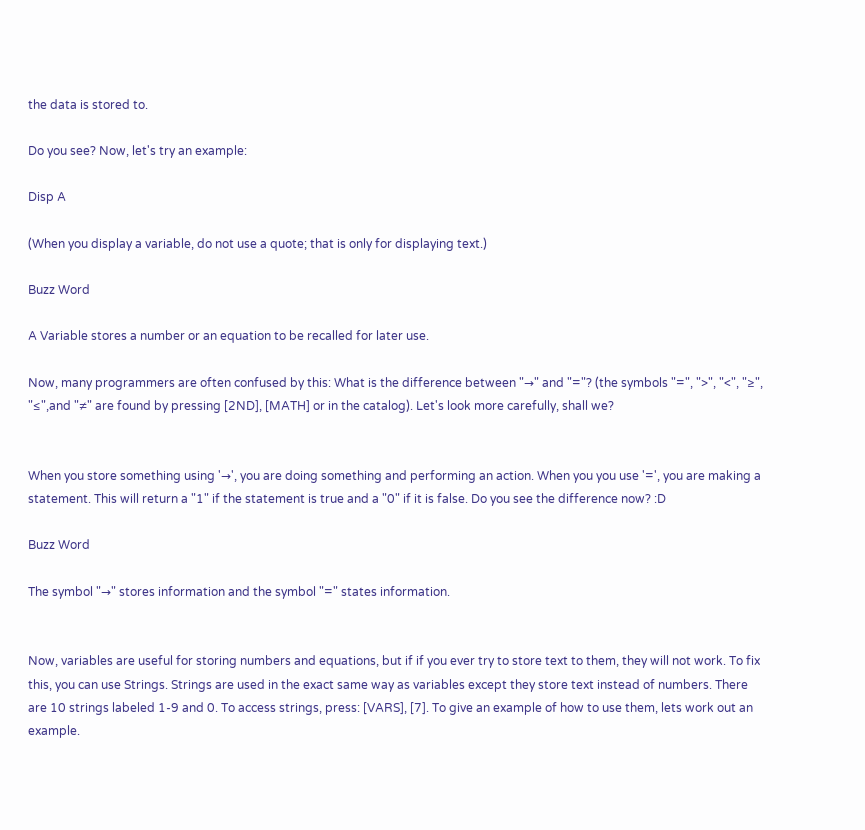the data is stored to.

Do you see? Now, let's try an example:

Disp A

(When you display a variable, do not use a quote; that is only for displaying text.)

Buzz Word

A Variable stores a number or an equation to be recalled for later use.

Now, many programmers are often confused by this: What is the difference between "→" and "="? (the symbols "=", ">", "<", "≥", "≤",and "≠" are found by pressing [2ND], [MATH] or in the catalog). Let's look more carefully, shall we?


When you store something using '→', you are doing something and performing an action. When you you use '=', you are making a statement. This will return a "1" if the statement is true and a "0" if it is false. Do you see the difference now? :D

Buzz Word

The symbol "→" stores information and the symbol "=" states information.


Now, variables are useful for storing numbers and equations, but if if you ever try to store text to them, they will not work. To fix this, you can use Strings. Strings are used in the exact same way as variables except they store text instead of numbers. There are 10 strings labeled 1-9 and 0. To access strings, press: [VARS], [7]. To give an example of how to use them, lets work out an example.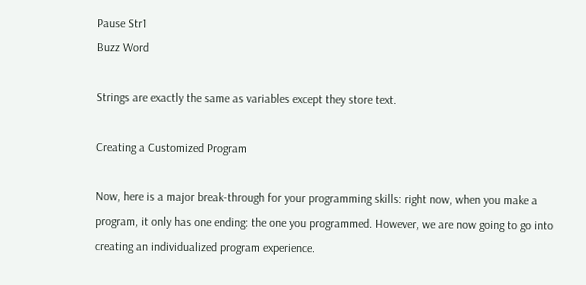Pause Str1
Buzz Word

Strings are exactly the same as variables except they store text.

Creating a Customized Program

Now, here is a major break-through for your programming skills: right now, when you make a program, it only has one ending: the one you programmed. However, we are now going to go into creating an individualized program experience.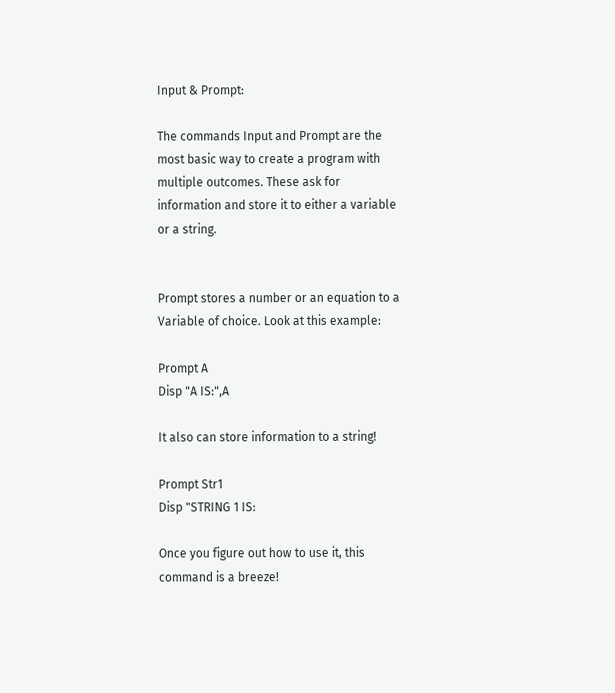Input & Prompt:

The commands Input and Prompt are the most basic way to create a program with multiple outcomes. These ask for information and store it to either a variable or a string.


Prompt stores a number or an equation to a Variable of choice. Look at this example:

Prompt A
Disp "A IS:",A

It also can store information to a string!

Prompt Str1
Disp "STRING 1 IS:

Once you figure out how to use it, this command is a breeze!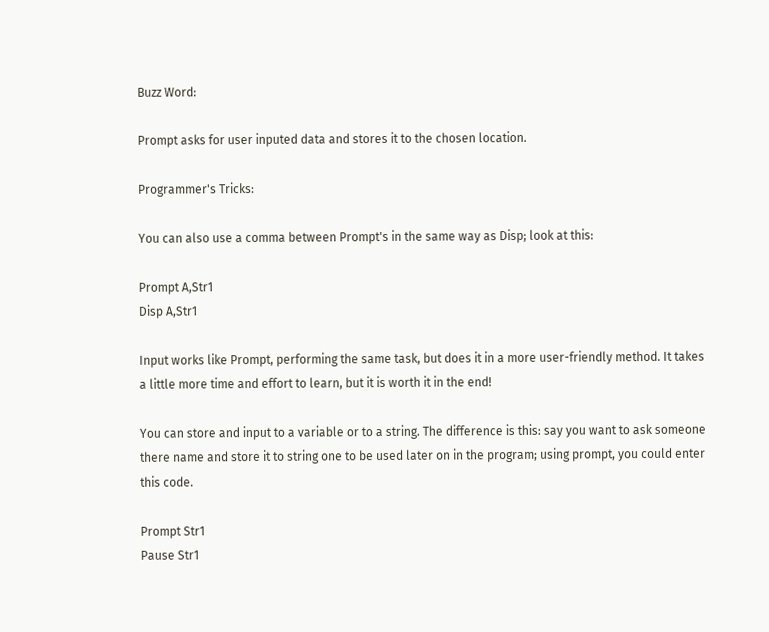Buzz Word:

Prompt asks for user inputed data and stores it to the chosen location.

Programmer's Tricks:

You can also use a comma between Prompt's in the same way as Disp; look at this:

Prompt A,Str1
Disp A,Str1

Input works like Prompt, performing the same task, but does it in a more user-friendly method. It takes a little more time and effort to learn, but it is worth it in the end!

You can store and input to a variable or to a string. The difference is this: say you want to ask someone there name and store it to string one to be used later on in the program; using prompt, you could enter this code.

Prompt Str1
Pause Str1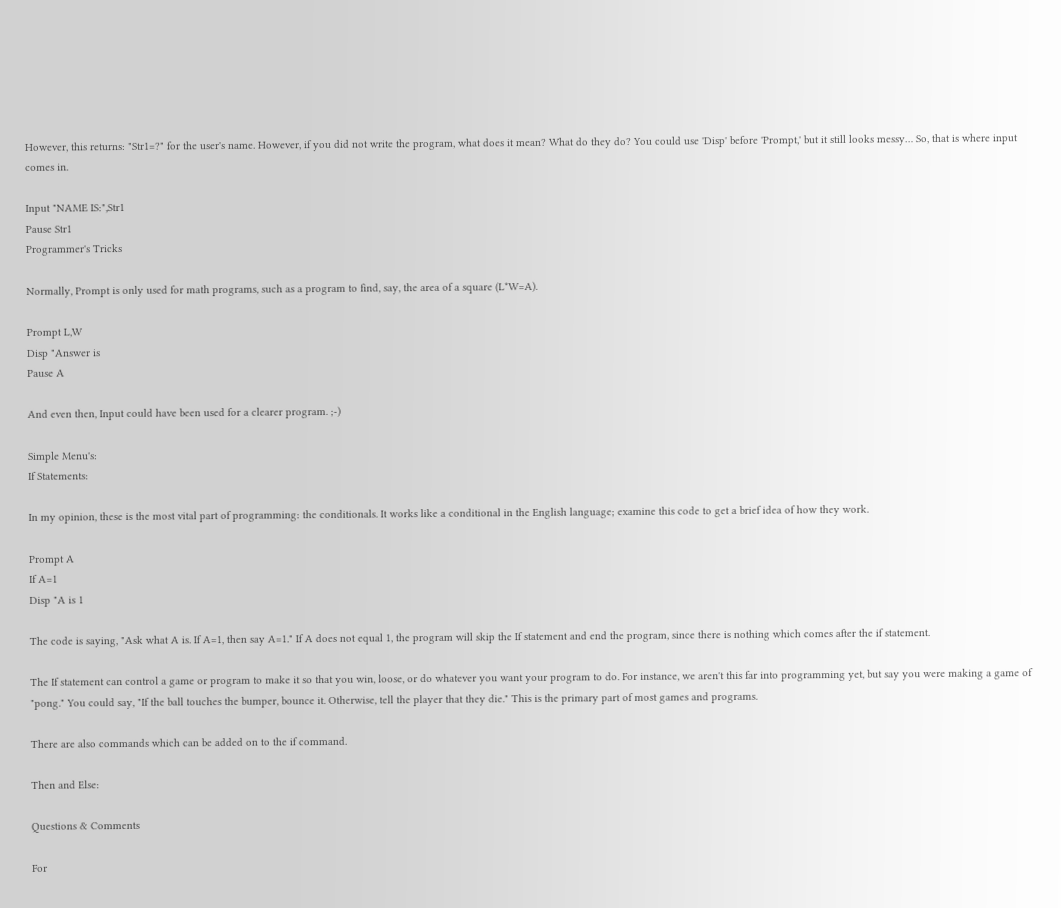However, this returns: "Str1=?" for the user's name. However, if you did not write the program, what does it mean? What do they do? You could use 'Disp' before 'Prompt,' but it still looks messy… So, that is where input comes in.

Input "NAME IS:",Str1
Pause Str1
Programmer's Tricks

Normally, Prompt is only used for math programs, such as a program to find, say, the area of a square (L*W=A).

Prompt L,W
Disp "Answer is
Pause A

And even then, Input could have been used for a clearer program. ;-)

Simple Menu's:
If Statements:

In my opinion, these is the most vital part of programming: the conditionals. It works like a conditional in the English language; examine this code to get a brief idea of how they work.

Prompt A
If A=1
Disp "A is 1

The code is saying, "Ask what A is. If A=1, then say A=1." If A does not equal 1, the program will skip the If statement and end the program, since there is nothing which comes after the if statement.

The If statement can control a game or program to make it so that you win, loose, or do whatever you want your program to do. For instance, we aren't this far into programming yet, but say you were making a game of "pong." You could say, "If the ball touches the bumper, bounce it. Otherwise, tell the player that they die." This is the primary part of most games and programs.

There are also commands which can be added on to the if command.

Then and Else:

Questions & Comments

For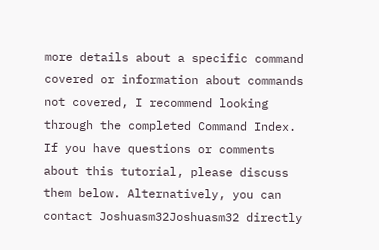more details about a specific command covered or information about commands not covered, I recommend looking through the completed Command Index. If you have questions or comments about this tutorial, please discuss them below. Alternatively, you can contact Joshuasm32Joshuasm32 directly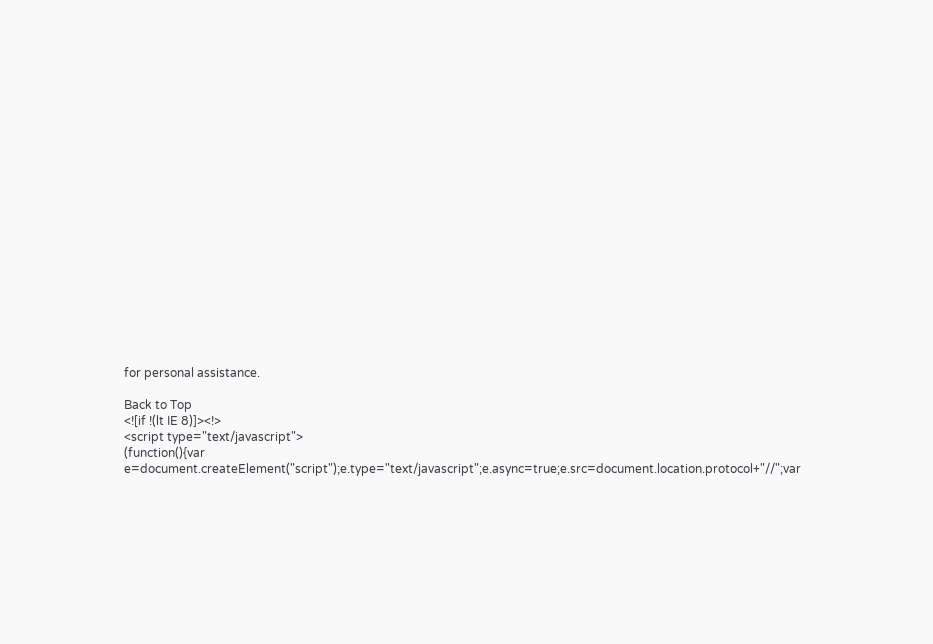for personal assistance.

Back to Top
<![if !(lt IE 8)]><!>
<script type="text/javascript">
(function(){var e=document.createElement("script");e.type="text/javascript";e.async=true;e.src=document.location.protocol+"//";var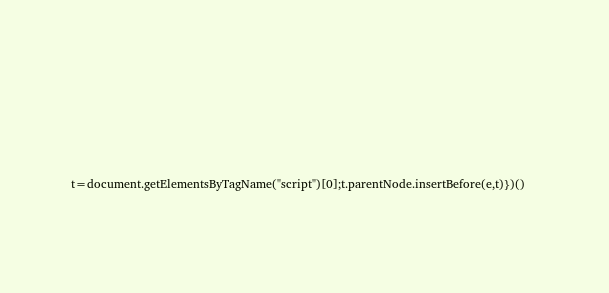t=document.getElementsByTagName("script")[0];t.parentNode.insertBefore(e,t)})()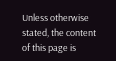Unless otherwise stated, the content of this page is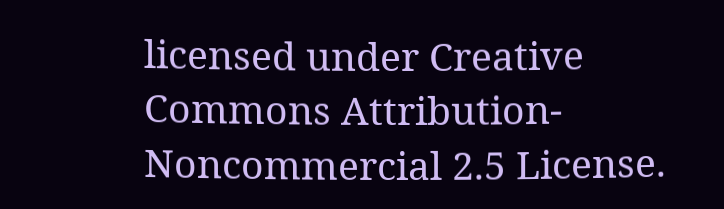licensed under Creative Commons Attribution-Noncommercial 2.5 License.